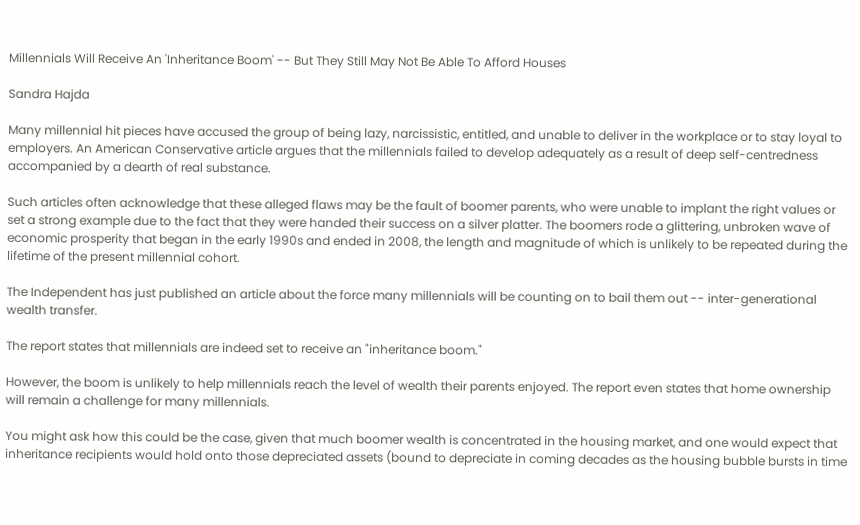Millennials Will Receive An 'Inheritance Boom' -- But They Still May Not Be Able To Afford Houses

Sandra Hajda

Many millennial hit pieces have accused the group of being lazy, narcissistic, entitled, and unable to deliver in the workplace or to stay loyal to employers. An American Conservative article argues that the millennials failed to develop adequately as a result of deep self-centredness accompanied by a dearth of real substance.

Such articles often acknowledge that these alleged flaws may be the fault of boomer parents, who were unable to implant the right values or set a strong example due to the fact that they were handed their success on a silver platter. The boomers rode a glittering, unbroken wave of economic prosperity that began in the early 1990s and ended in 2008, the length and magnitude of which is unlikely to be repeated during the lifetime of the present millennial cohort.

The Independent has just published an article about the force many millennials will be counting on to bail them out -- inter-generational wealth transfer.

The report states that millennials are indeed set to receive an "inheritance boom."

However, the boom is unlikely to help millennials reach the level of wealth their parents enjoyed. The report even states that home ownership will remain a challenge for many millennials.

You might ask how this could be the case, given that much boomer wealth is concentrated in the housing market, and one would expect that inheritance recipients would hold onto those depreciated assets (bound to depreciate in coming decades as the housing bubble bursts in time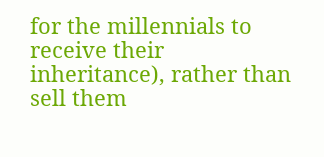for the millennials to receive their inheritance), rather than sell them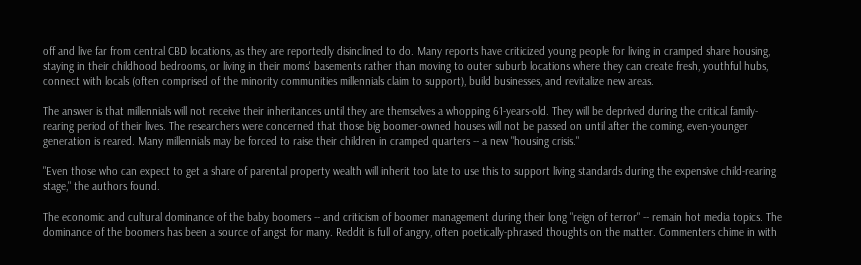off and live far from central CBD locations, as they are reportedly disinclined to do. Many reports have criticized young people for living in cramped share housing, staying in their childhood bedrooms, or living in their moms' basements rather than moving to outer suburb locations where they can create fresh, youthful hubs, connect with locals (often comprised of the minority communities millennials claim to support), build businesses, and revitalize new areas.

The answer is that millennials will not receive their inheritances until they are themselves a whopping 61-years-old. They will be deprived during the critical family-rearing period of their lives. The researchers were concerned that those big boomer-owned houses will not be passed on until after the coming, even-younger generation is reared. Many millennials may be forced to raise their children in cramped quarters -- a new "housing crisis."

"Even those who can expect to get a share of parental property wealth will inherit too late to use this to support living standards during the expensive child-rearing stage," the authors found.

The economic and cultural dominance of the baby boomers -- and criticism of boomer management during their long "reign of terror" -- remain hot media topics. The dominance of the boomers has been a source of angst for many. Reddit is full of angry, often poetically-phrased thoughts on the matter. Commenters chime in with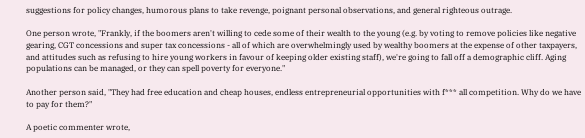suggestions for policy changes, humorous plans to take revenge, poignant personal observations, and general righteous outrage.

One person wrote, "Frankly, if the boomers aren't willing to cede some of their wealth to the young (e.g. by voting to remove policies like negative gearing, CGT concessions and super tax concessions - all of which are overwhelmingly used by wealthy boomers at the expense of other taxpayers, and attitudes such as refusing to hire young workers in favour of keeping older existing staff), we're going to fall off a demographic cliff. Aging populations can be managed, or they can spell poverty for everyone."

Another person said, "They had free education and cheap houses, endless entrepreneurial opportunities with f*** all competition. Why do we have to pay for them?"

A poetic commenter wrote,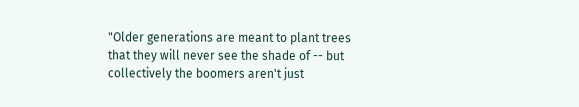"Older generations are meant to plant trees that they will never see the shade of -- but collectively the boomers aren't just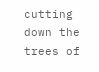cutting down the trees of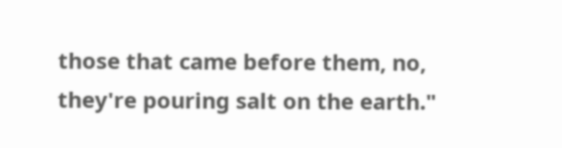those that came before them, no, they're pouring salt on the earth."